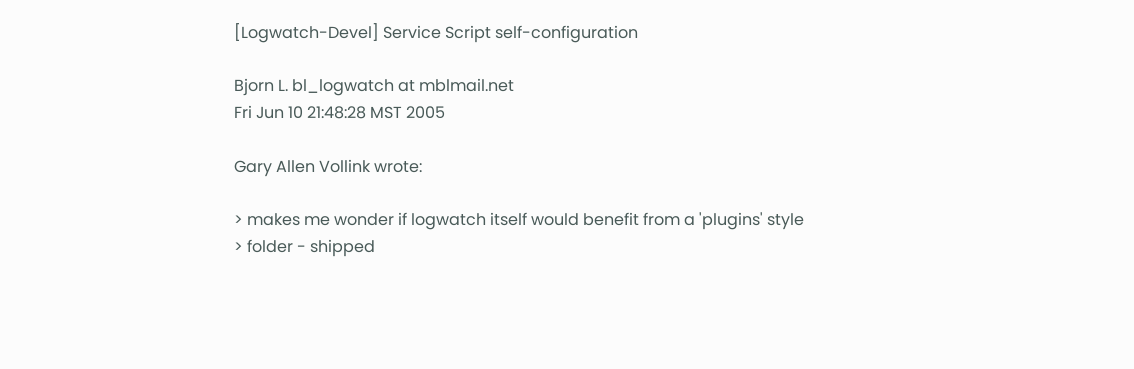[Logwatch-Devel] Service Script self-configuration

Bjorn L. bl_logwatch at mblmail.net
Fri Jun 10 21:48:28 MST 2005

Gary Allen Vollink wrote:

> makes me wonder if logwatch itself would benefit from a 'plugins' style
> folder - shipped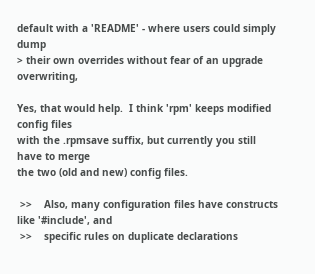default with a 'README' - where users could simply dump
> their own overrides without fear of an upgrade overwriting,

Yes, that would help.  I think 'rpm' keeps modified config files
with the .rpmsave suffix, but currently you still have to merge
the two (old and new) config files.

 >>    Also, many configuration files have constructs like '#include', and
 >>    specific rules on duplicate declarations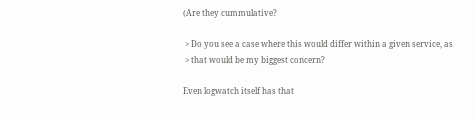(Are they cummulative?

 > Do you see a case where this would differ within a given service, as
 > that would be my biggest concern?

Even logwatch itself has that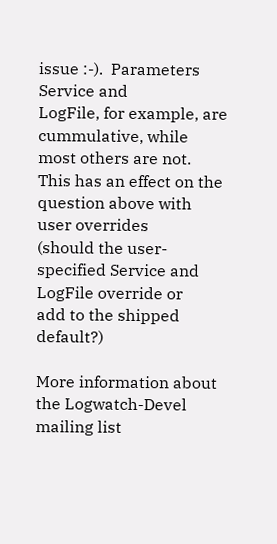issue :-).  Parameters Service and
LogFile, for example, are cummulative, while most others are not.
This has an effect on the question above with user overrides
(should the user-specified Service and LogFile override or
add to the shipped default?)

More information about the Logwatch-Devel mailing list